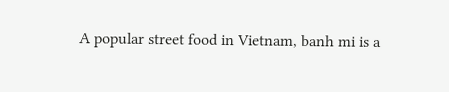A popular street food in Vietnam, banh mi is a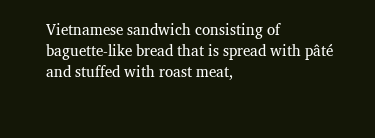Vietnamese sandwich consisting of baguette-like bread that is spread with pâté and stuffed with roast meat,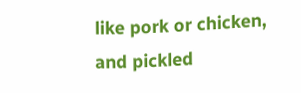like pork or chicken, and pickled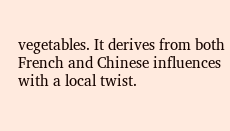vegetables. It derives from both French and Chinese influences with a local twist.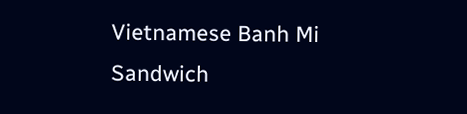Vietnamese Banh Mi Sandwich